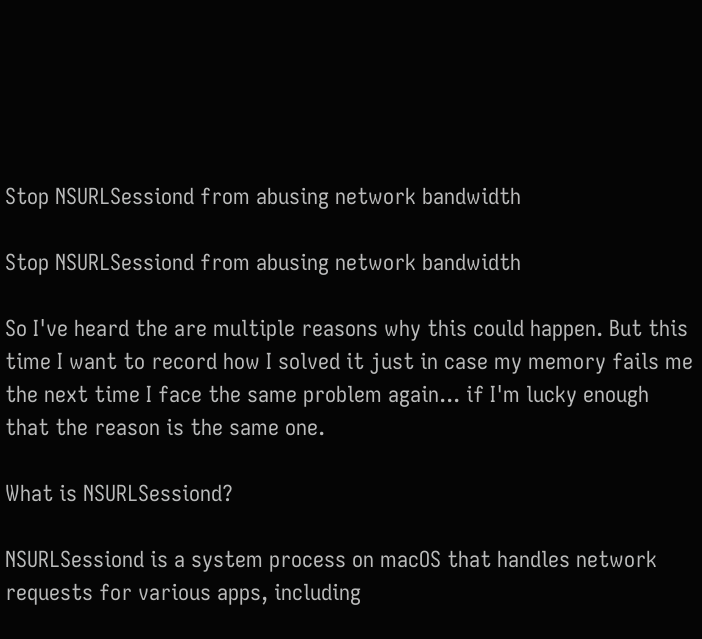Stop NSURLSessiond from abusing network bandwidth

Stop NSURLSessiond from abusing network bandwidth

So I've heard the are multiple reasons why this could happen. But this time I want to record how I solved it just in case my memory fails me the next time I face the same problem again... if I'm lucky enough that the reason is the same one.

What is NSURLSessiond?

NSURLSessiond is a system process on macOS that handles network requests for various apps, including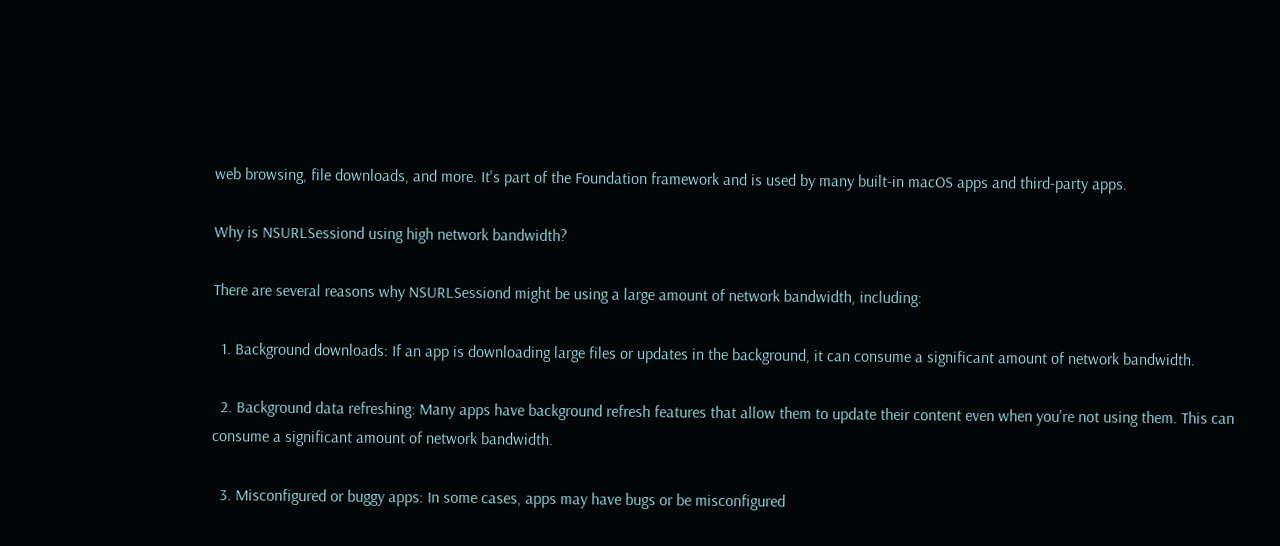web browsing, file downloads, and more. It's part of the Foundation framework and is used by many built-in macOS apps and third-party apps.

Why is NSURLSessiond using high network bandwidth?

There are several reasons why NSURLSessiond might be using a large amount of network bandwidth, including:

  1. Background downloads: If an app is downloading large files or updates in the background, it can consume a significant amount of network bandwidth.

  2. Background data refreshing: Many apps have background refresh features that allow them to update their content even when you're not using them. This can consume a significant amount of network bandwidth.

  3. Misconfigured or buggy apps: In some cases, apps may have bugs or be misconfigured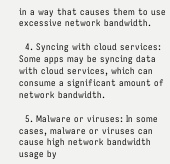in a way that causes them to use excessive network bandwidth.

  4. Syncing with cloud services: Some apps may be syncing data with cloud services, which can consume a significant amount of network bandwidth.

  5. Malware or viruses: In some cases, malware or viruses can cause high network bandwidth usage by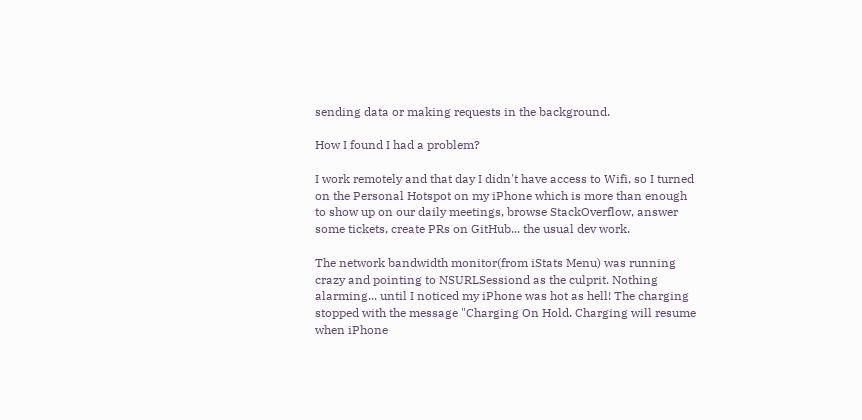sending data or making requests in the background.

How I found I had a problem?

I work remotely and that day I didn't have access to Wifi, so I turned on the Personal Hotspot on my iPhone which is more than enough to show up on our daily meetings, browse StackOverflow, answer some tickets, create PRs on GitHub... the usual dev work.

The network bandwidth monitor(from iStats Menu) was running crazy and pointing to NSURLSessiond as the culprit. Nothing alarming... until I noticed my iPhone was hot as hell! The charging stopped with the message "Charging On Hold. Charging will resume when iPhone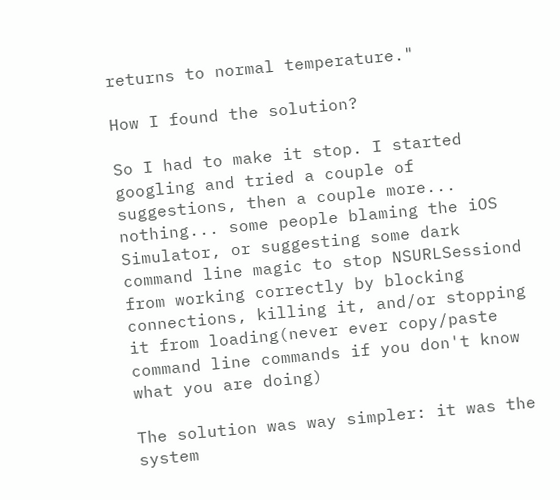returns to normal temperature."

How I found the solution?

So I had to make it stop. I started googling and tried a couple of suggestions, then a couple more... nothing... some people blaming the iOS Simulator, or suggesting some dark command line magic to stop NSURLSessiond from working correctly by blocking connections, killing it, and/or stopping it from loading(never ever copy/paste command line commands if you don't know what you are doing)

The solution was way simpler: it was the system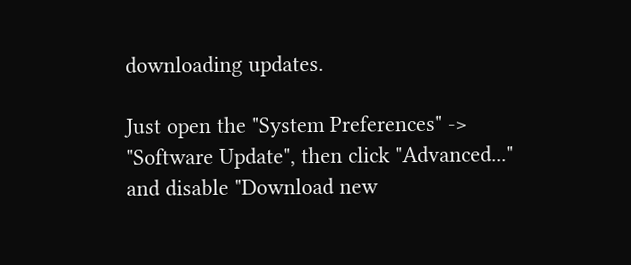downloading updates.

Just open the "System Preferences" -> "Software Update", then click "Advanced..." and disable "Download new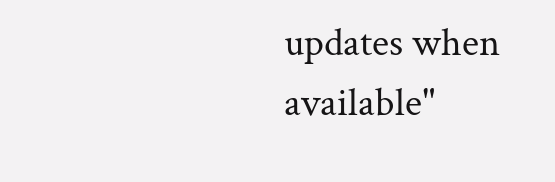updates when available"